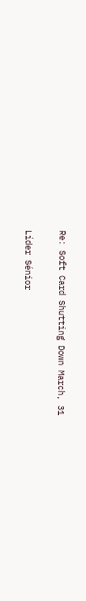Re: Soft Card Shutting Down March, 31

Líder Sénior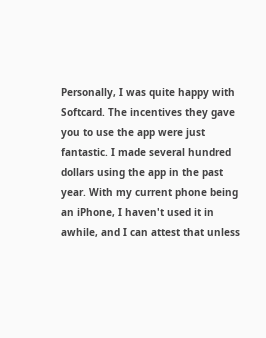Personally, I was quite happy with Softcard. The incentives they gave you to use the app were just fantastic. I made several hundred dollars using the app in the past year. With my current phone being an iPhone, I haven't used it in awhile, and I can attest that unless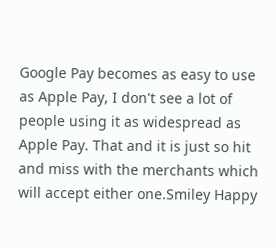Google Pay becomes as easy to use as Apple Pay, I don't see a lot of people using it as widespread as Apple Pay. That and it is just so hit and miss with the merchants which will accept either one.Smiley Happy